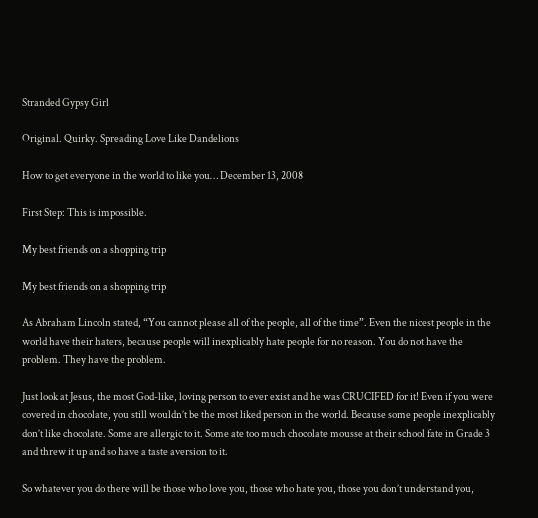Stranded Gypsy Girl

Original. Quirky. Spreading Love Like Dandelions

How to get everyone in the world to like you… December 13, 2008

First Step: This is impossible.

My best friends on a shopping trip

My best friends on a shopping trip

As Abraham Lincoln stated, “You cannot please all of the people, all of the time”. Even the nicest people in the world have their haters, because people will inexplicably hate people for no reason. You do not have the problem. They have the problem.

Just look at Jesus, the most God-like, loving person to ever exist and he was CRUCIFED for it! Even if you were covered in chocolate, you still wouldn’t be the most liked person in the world. Because some people inexplicably don’t like chocolate. Some are allergic to it. Some ate too much chocolate mousse at their school fate in Grade 3 and threw it up and so have a taste aversion to it.

So whatever you do there will be those who love you, those who hate you, those you don’t understand you,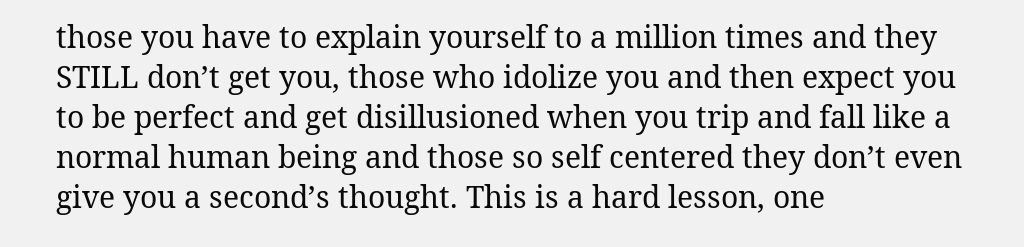those you have to explain yourself to a million times and they STILL don’t get you, those who idolize you and then expect you to be perfect and get disillusioned when you trip and fall like a normal human being and those so self centered they don’t even give you a second’s thought. This is a hard lesson, one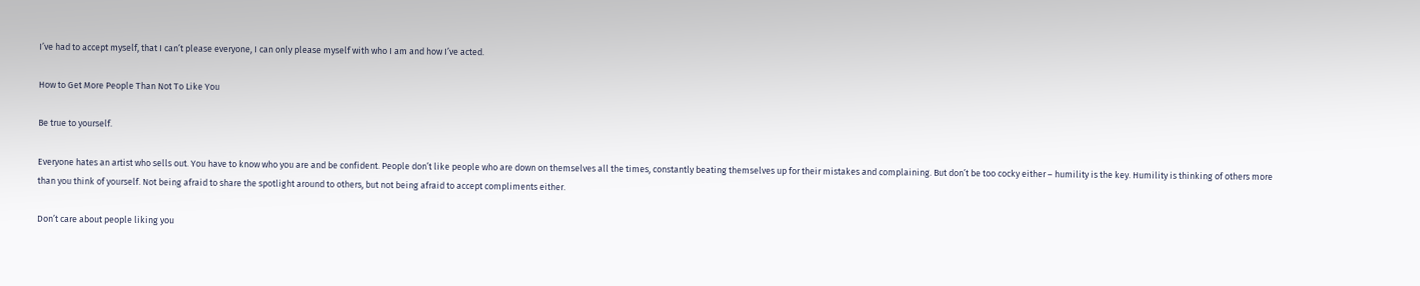I’ve had to accept myself, that I can’t please everyone, I can only please myself with who I am and how I’ve acted.

How to Get More People Than Not To Like You

Be true to yourself.

Everyone hates an artist who sells out. You have to know who you are and be confident. People don’t like people who are down on themselves all the times, constantly beating themselves up for their mistakes and complaining. But don’t be too cocky either – humility is the key. Humility is thinking of others more than you think of yourself. Not being afraid to share the spotlight around to others, but not being afraid to accept compliments either.

Don’t care about people liking you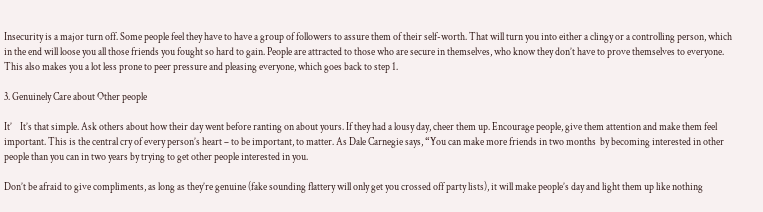Insecurity is a major turn off. Some people feel they have to have a group of followers to assure them of their self-worth. That will turn you into either a clingy or a controlling person, which in the end will loose you all those friends you fought so hard to gain. People are attracted to those who are secure in themselves, who know they don’t have to prove themselves to everyone. This also makes you a lot less prone to peer pressure and pleasing everyone, which goes back to step 1.

3. Genuinely Care about Other people

It’    It’s that simple. Ask others about how their day went before ranting on about yours. If they had a lousy day, cheer them up. Encourage people, give them attention and make them feel  important. This is the central cry of every person’s heart – to be important, to matter. As Dale Carnegie says, “You can make more friends in two months  by becoming interested in other people than you can in two years by trying to get other people interested in you.

Don’t be afraid to give compliments, as long as they’re genuine (fake sounding flattery will only get you crossed off party lists), it will make people’s day and light them up like nothing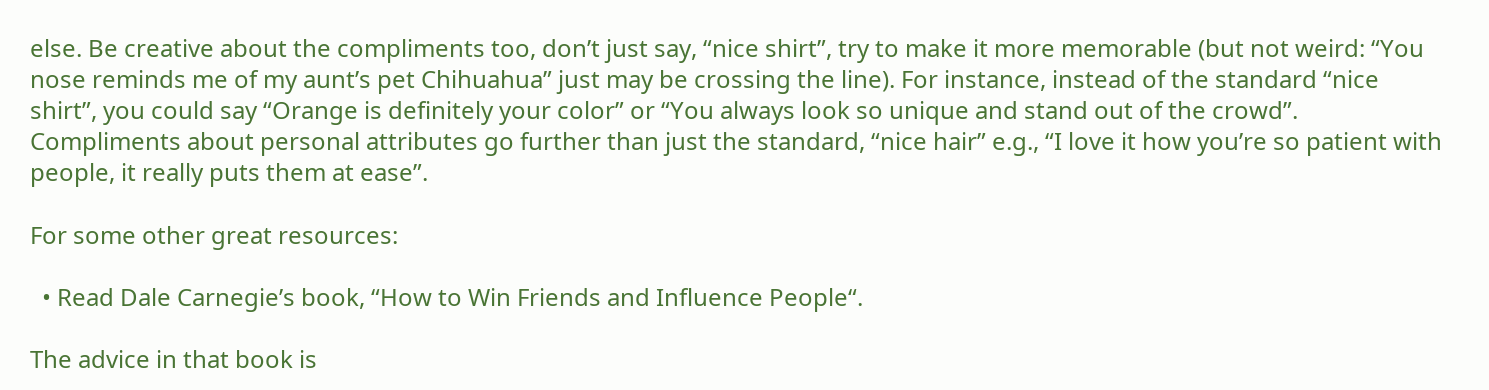else. Be creative about the compliments too, don’t just say, “nice shirt”, try to make it more memorable (but not weird: “You nose reminds me of my aunt’s pet Chihuahua” just may be crossing the line). For instance, instead of the standard “nice shirt”, you could say “Orange is definitely your color” or “You always look so unique and stand out of the crowd”. Compliments about personal attributes go further than just the standard, “nice hair” e.g., “I love it how you’re so patient with people, it really puts them at ease”.

For some other great resources:

  • Read Dale Carnegie’s book, “How to Win Friends and Influence People“.

The advice in that book is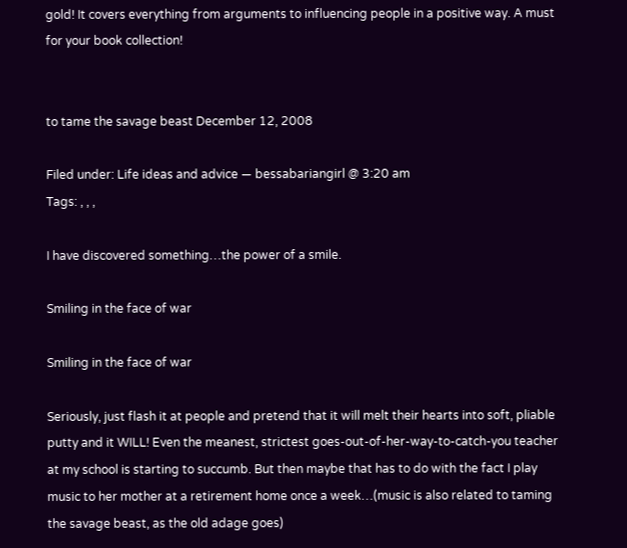gold! It covers everything from arguments to influencing people in a positive way. A must for your book collection!


to tame the savage beast December 12, 2008

Filed under: Life ideas and advice — bessabariangirl @ 3:20 am
Tags: , , ,

I have discovered something…the power of a smile.

Smiling in the face of war

Smiling in the face of war

Seriously, just flash it at people and pretend that it will melt their hearts into soft, pliable putty and it WILL! Even the meanest, strictest goes-out-of-her-way-to-catch-you teacher at my school is starting to succumb. But then maybe that has to do with the fact I play music to her mother at a retirement home once a week…(music is also related to taming the savage beast, as the old adage goes)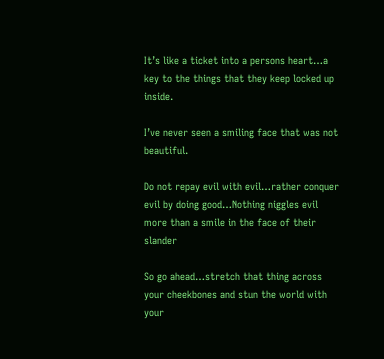It’s like a ticket into a persons heart…a key to the things that they keep locked up inside.

I’ve never seen a smiling face that was not beautiful.

Do not repay evil with evil…rather conquer evil by doing good…Nothing niggles evil more than a smile in the face of their slander

So go ahead…stretch that thing across your cheekbones and stun the world with your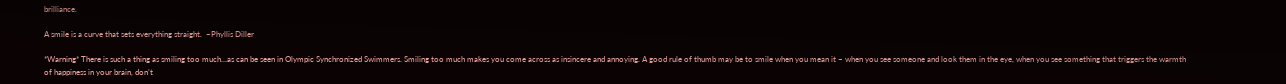brilliance.

A smile is a curve that sets everything straight.  ~Phyllis Diller

*Warning* There is such a thing as smiling too much…as can be seen in Olympic Synchronized Swimmers. Smiling too much makes you come across as insincere and annoying. A good rule of thumb may be to smile when you mean it – when you see someone and look them in the eye, when you see something that triggers the warmth of happiness in your brain, don’t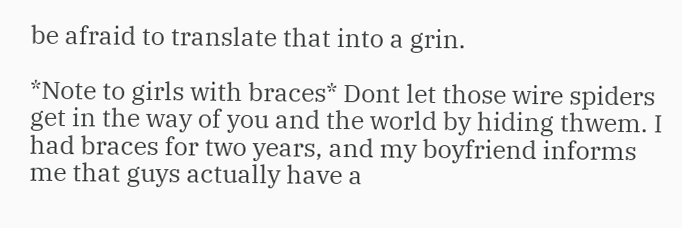be afraid to translate that into a grin.

*Note to girls with braces* Dont let those wire spiders get in the way of you and the world by hiding thwem. I had braces for two years, and my boyfriend informs me that guys actually have a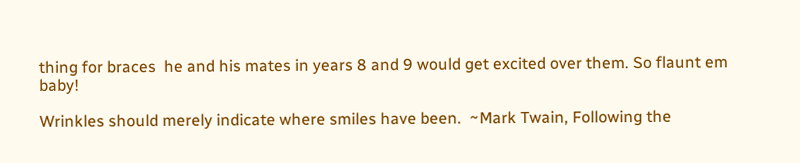thing for braces  he and his mates in years 8 and 9 would get excited over them. So flaunt em baby!

Wrinkles should merely indicate where smiles have been.  ~Mark Twain, Following the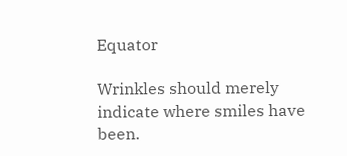Equator

Wrinkles should merely indicate where smiles have been.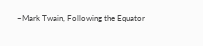~Mark Twain, Following the Equator